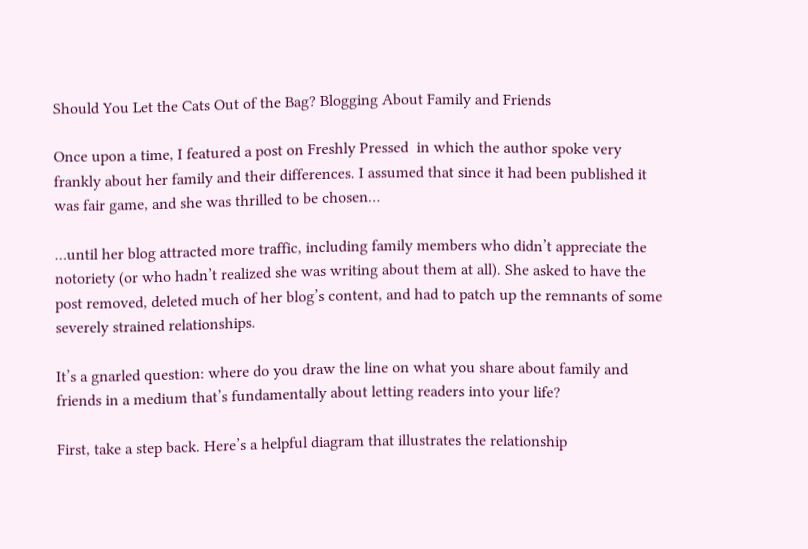Should You Let the Cats Out of the Bag? Blogging About Family and Friends

Once upon a time, I featured a post on Freshly Pressed  in which the author spoke very frankly about her family and their differences. I assumed that since it had been published it was fair game, and she was thrilled to be chosen…

…until her blog attracted more traffic, including family members who didn’t appreciate the notoriety (or who hadn’t realized she was writing about them at all). She asked to have the post removed, deleted much of her blog’s content, and had to patch up the remnants of some severely strained relationships.

It’s a gnarled question: where do you draw the line on what you share about family and friends in a medium that’s fundamentally about letting readers into your life?

First, take a step back. Here’s a helpful diagram that illustrates the relationship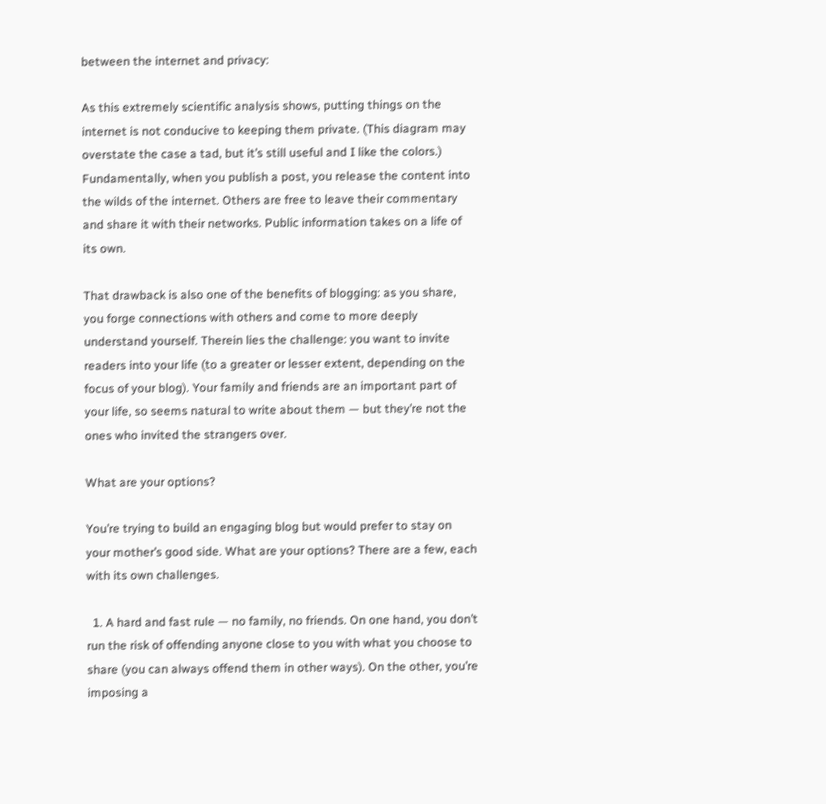between the internet and privacy:

As this extremely scientific analysis shows, putting things on the internet is not conducive to keeping them private. (This diagram may overstate the case a tad, but it’s still useful and I like the colors.) Fundamentally, when you publish a post, you release the content into the wilds of the internet. Others are free to leave their commentary and share it with their networks. Public information takes on a life of its own.

That drawback is also one of the benefits of blogging: as you share, you forge connections with others and come to more deeply understand yourself. Therein lies the challenge: you want to invite readers into your life (to a greater or lesser extent, depending on the focus of your blog). Your family and friends are an important part of your life, so seems natural to write about them — but they’re not the ones who invited the strangers over.

What are your options?

You’re trying to build an engaging blog but would prefer to stay on your mother’s good side. What are your options? There are a few, each with its own challenges.

  1. A hard and fast rule — no family, no friends. On one hand, you don’t run the risk of offending anyone close to you with what you choose to share (you can always offend them in other ways). On the other, you’re imposing a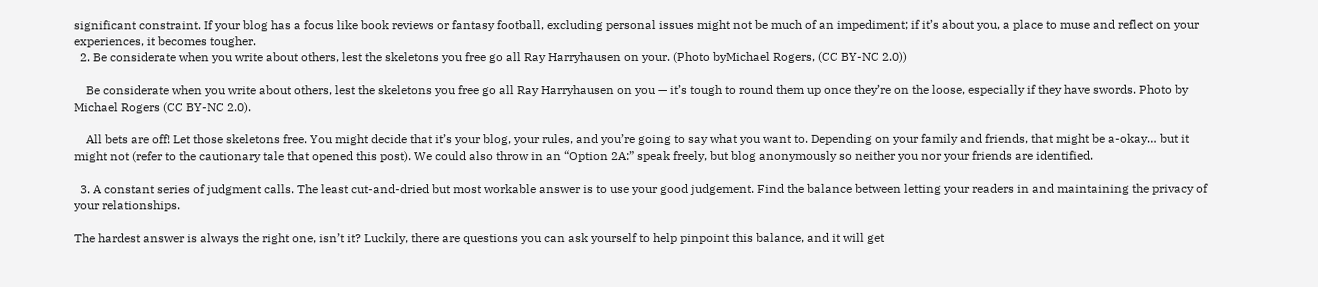significant constraint. If your blog has a focus like book reviews or fantasy football, excluding personal issues might not be much of an impediment; if it’s about you, a place to muse and reflect on your experiences, it becomes tougher.
  2. Be considerate when you write about others, lest the skeletons you free go all Ray Harryhausen on your. (Photo byMichael Rogers, (CC BY-NC 2.0))

    Be considerate when you write about others, lest the skeletons you free go all Ray Harryhausen on you — it’s tough to round them up once they’re on the loose, especially if they have swords. Photo by Michael Rogers (CC BY-NC 2.0).

    All bets are off! Let those skeletons free. You might decide that it’s your blog, your rules, and you’re going to say what you want to. Depending on your family and friends, that might be a-okay… but it might not (refer to the cautionary tale that opened this post). We could also throw in an “Option 2A:” speak freely, but blog anonymously so neither you nor your friends are identified.

  3. A constant series of judgment calls. The least cut-and-dried but most workable answer is to use your good judgement. Find the balance between letting your readers in and maintaining the privacy of your relationships.

The hardest answer is always the right one, isn’t it? Luckily, there are questions you can ask yourself to help pinpoint this balance, and it will get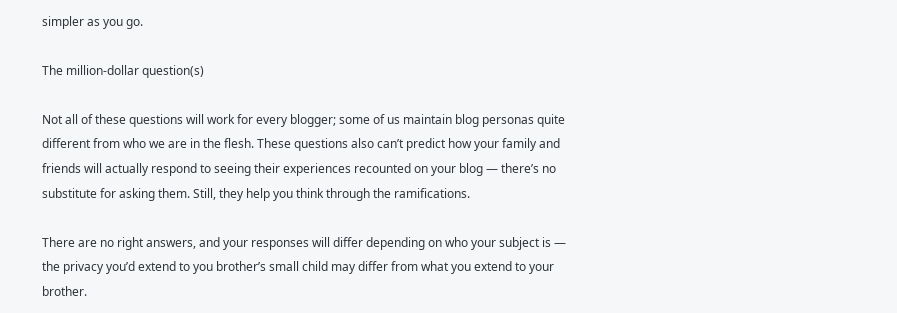simpler as you go.

The million-dollar question(s)

Not all of these questions will work for every blogger; some of us maintain blog personas quite different from who we are in the flesh. These questions also can’t predict how your family and friends will actually respond to seeing their experiences recounted on your blog — there’s no substitute for asking them. Still, they help you think through the ramifications.

There are no right answers, and your responses will differ depending on who your subject is — the privacy you’d extend to you brother’s small child may differ from what you extend to your brother.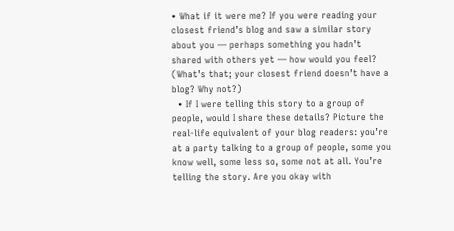• What if it were me? If you were reading your closest friend’s blog and saw a similar story about you — perhaps something you hadn’t shared with others yet — how would you feel? (What’s that; your closest friend doesn’t have a blog? Why not?)
  • If I were telling this story to a group of people, would I share these details? Picture the real-life equivalent of your blog readers: you’re at a party talking to a group of people, some you know well, some less so, some not at all. You’re telling the story. Are you okay with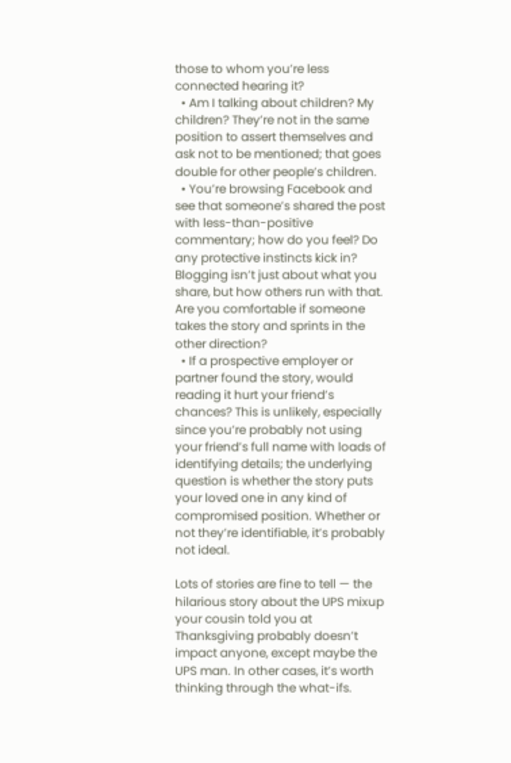those to whom you’re less connected hearing it?
  • Am I talking about children? My children? They’re not in the same position to assert themselves and ask not to be mentioned; that goes double for other people’s children.
  • You’re browsing Facebook and see that someone’s shared the post with less-than-positive commentary; how do you feel? Do any protective instincts kick in? Blogging isn’t just about what you share, but how others run with that. Are you comfortable if someone takes the story and sprints in the other direction?
  • If a prospective employer or partner found the story, would reading it hurt your friend’s chances? This is unlikely, especially since you’re probably not using your friend’s full name with loads of identifying details; the underlying question is whether the story puts your loved one in any kind of compromised position. Whether or not they’re identifiable, it’s probably not ideal.

Lots of stories are fine to tell — the hilarious story about the UPS mixup your cousin told you at Thanksgiving probably doesn’t impact anyone, except maybe the UPS man. In other cases, it’s worth thinking through the what-ifs.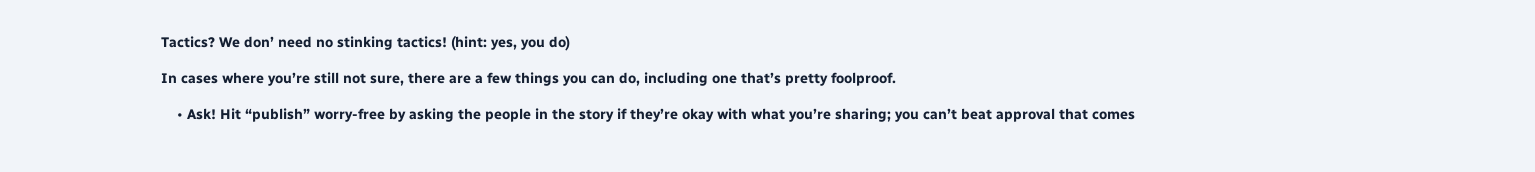Tactics? We don’ need no stinking tactics! (hint: yes, you do)

In cases where you’re still not sure, there are a few things you can do, including one that’s pretty foolproof.

    • Ask! Hit “publish” worry-free by asking the people in the story if they’re okay with what you’re sharing; you can’t beat approval that comes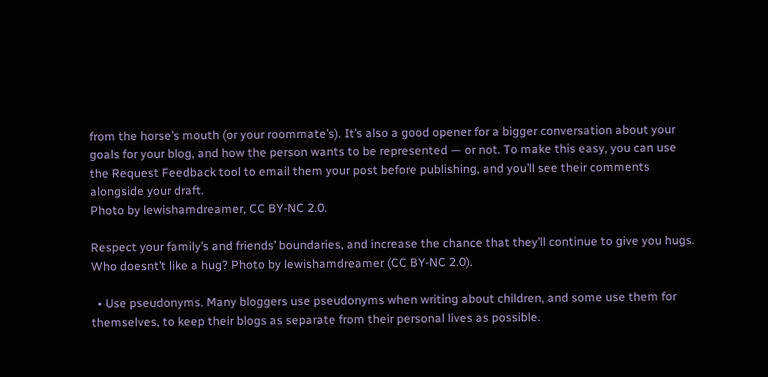from the horse’s mouth (or your roommate’s). It’s also a good opener for a bigger conversation about your goals for your blog, and how the person wants to be represented — or not. To make this easy, you can use the Request Feedback tool to email them your post before publishing, and you’ll see their comments alongside your draft.
Photo by lewishamdreamer, CC BY-NC 2.0.

Respect your family’s and friends’ boundaries, and increase the chance that they’ll continue to give you hugs. Who doesnt’t like a hug? Photo by lewishamdreamer (CC BY-NC 2.0).

  • Use pseudonyms. Many bloggers use pseudonyms when writing about children, and some use them for themselves, to keep their blogs as separate from their personal lives as possible.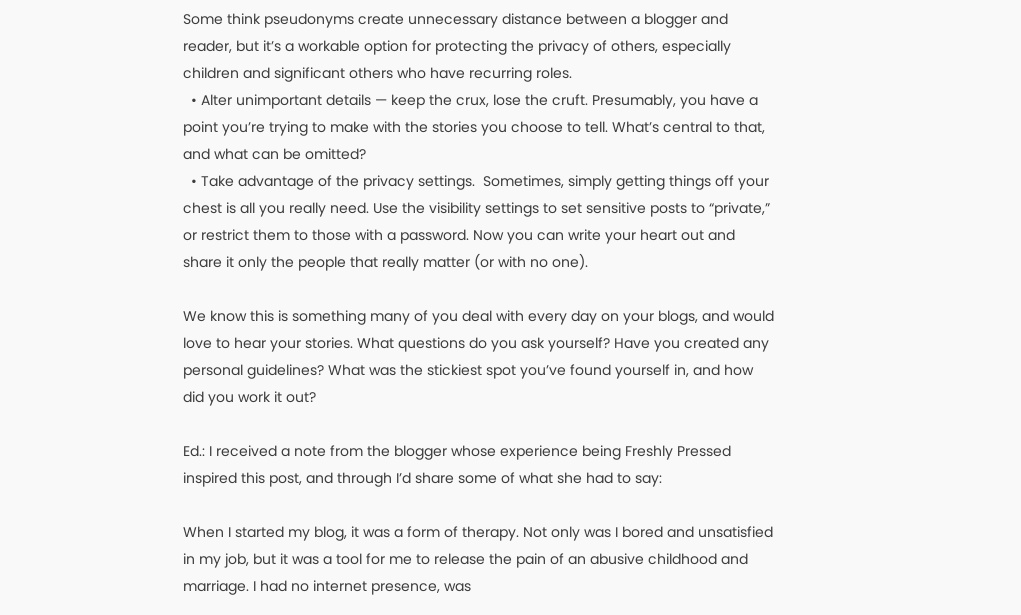Some think pseudonyms create unnecessary distance between a blogger and reader, but it’s a workable option for protecting the privacy of others, especially children and significant others who have recurring roles.
  • Alter unimportant details — keep the crux, lose the cruft. Presumably, you have a point you’re trying to make with the stories you choose to tell. What’s central to that, and what can be omitted?
  • Take advantage of the privacy settings.  Sometimes, simply getting things off your chest is all you really need. Use the visibility settings to set sensitive posts to “private,” or restrict them to those with a password. Now you can write your heart out and share it only the people that really matter (or with no one).

We know this is something many of you deal with every day on your blogs, and would love to hear your stories. What questions do you ask yourself? Have you created any personal guidelines? What was the stickiest spot you’ve found yourself in, and how did you work it out?

Ed.: I received a note from the blogger whose experience being Freshly Pressed inspired this post, and through I’d share some of what she had to say:

When I started my blog, it was a form of therapy. Not only was I bored and unsatisfied in my job, but it was a tool for me to release the pain of an abusive childhood and marriage. I had no internet presence, was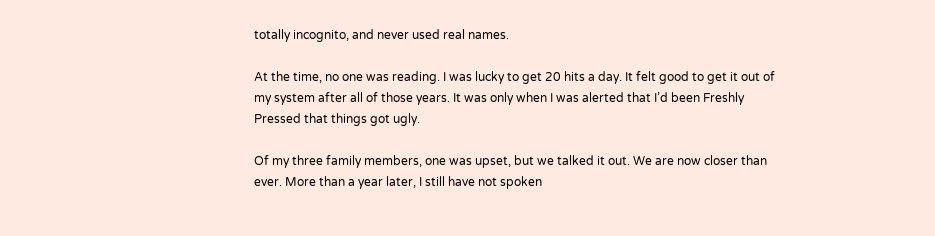totally incognito, and never used real names.

At the time, no one was reading. I was lucky to get 20 hits a day. It felt good to get it out of my system after all of those years. It was only when I was alerted that I’d been Freshly Pressed that things got ugly.

Of my three family members, one was upset, but we talked it out. We are now closer than ever. More than a year later, I still have not spoken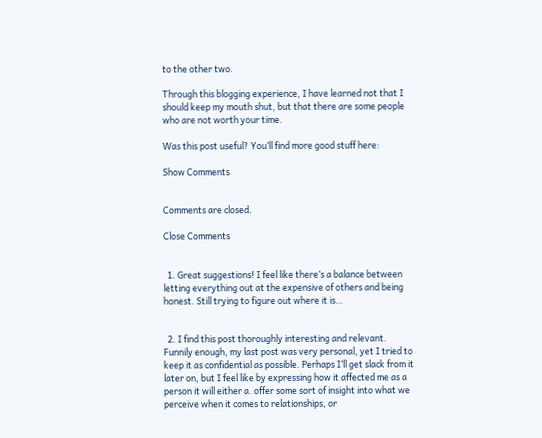to the other two.

Through this blogging experience, I have learned not that I should keep my mouth shut, but that there are some people who are not worth your time.

Was this post useful? You’ll find more good stuff here:

Show Comments


Comments are closed.

Close Comments


  1. Great suggestions! I feel like there’s a balance between letting everything out at the expensive of others and being honest. Still trying to figure out where it is…


  2. I find this post thoroughly interesting and relevant. Funnily enough, my last post was very personal, yet I tried to keep it as confidential as possible. Perhaps I’ll get slack from it later on, but I feel like by expressing how it affected me as a person it will either a. offer some sort of insight into what we perceive when it comes to relationships, or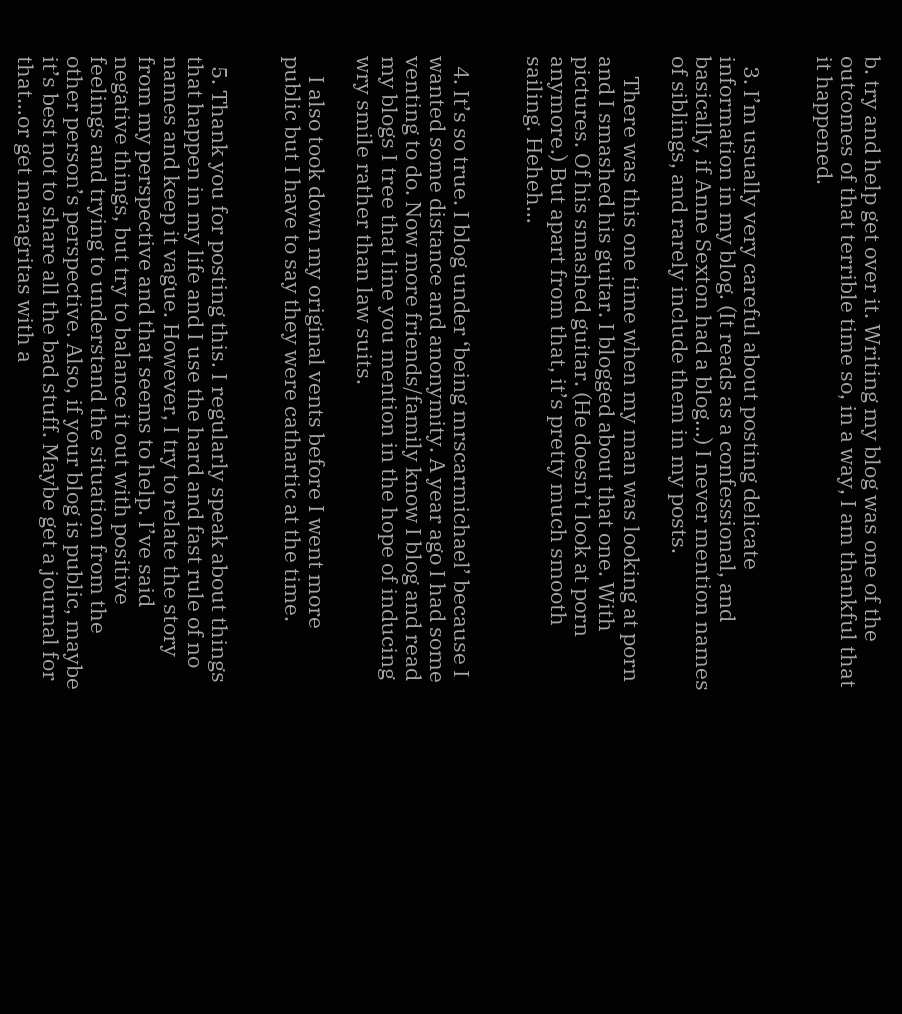b. try and help get over it. Writing my blog was one of the outcomes of that terrible time so, in a way, I am thankful that it happened.


  3. I’m usually very careful about posting delicate information in my blog. (It reads as a confessional, and basically, if Anne Sexton had a blog…) I never mention names of siblings, and rarely include them in my posts.

    There was this one time when my man was looking at porn and I smashed his guitar. I blogged about that one. With pictures. Of his smashed guitar. (He doesn’t look at porn anymore.) But apart from that, it’s pretty much smooth sailing. Heheh…


  4. It’s so true. I blog under ‘being mrscarmichael’ because I wanted some distance and anonymity. A year ago I had some venting to do. Now more friends/family know I blog and read my blogs I tree that line you mention in the hope of inducing wry smile rather than law suits.

    I also took down my original vents before I went more public but I have to say they were cathartic at the time.


  5. Thank you for posting this. I regularly speak about things that happen in my life and I use the hard and fast rule of no names and keep it vague. However, I try to relate the story from my perspective and that seems to help. I’ve said negative things, but try to balance it out with positive feelings and trying to understand the situation from the other person’s perspective. Also, if your blog is public, maybe it’s best not to share all the bad stuff. Maybe get a journal for that…or get maragritas with a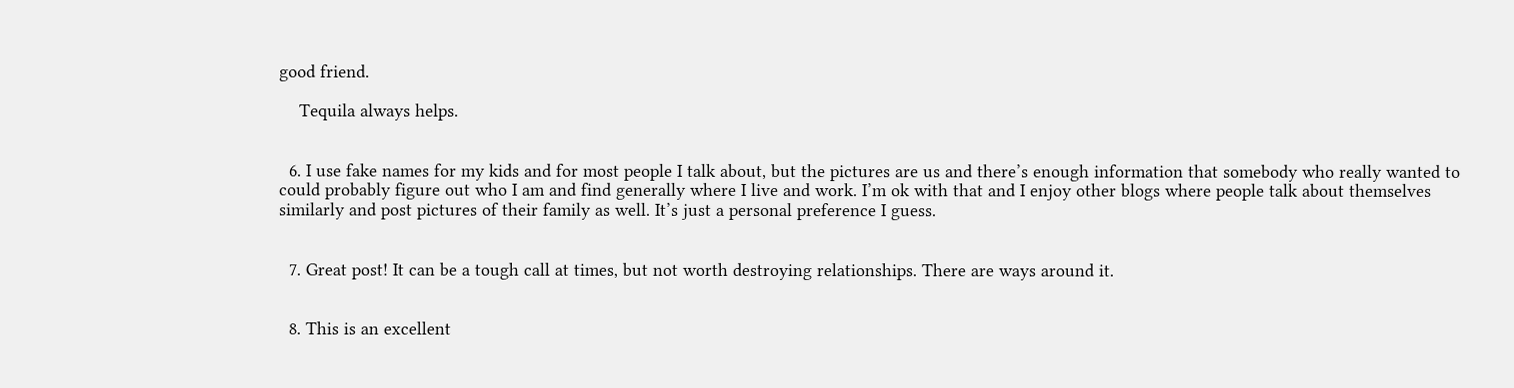good friend.

    Tequila always helps.


  6. I use fake names for my kids and for most people I talk about, but the pictures are us and there’s enough information that somebody who really wanted to could probably figure out who I am and find generally where I live and work. I’m ok with that and I enjoy other blogs where people talk about themselves similarly and post pictures of their family as well. It’s just a personal preference I guess.


  7. Great post! It can be a tough call at times, but not worth destroying relationships. There are ways around it.


  8. This is an excellent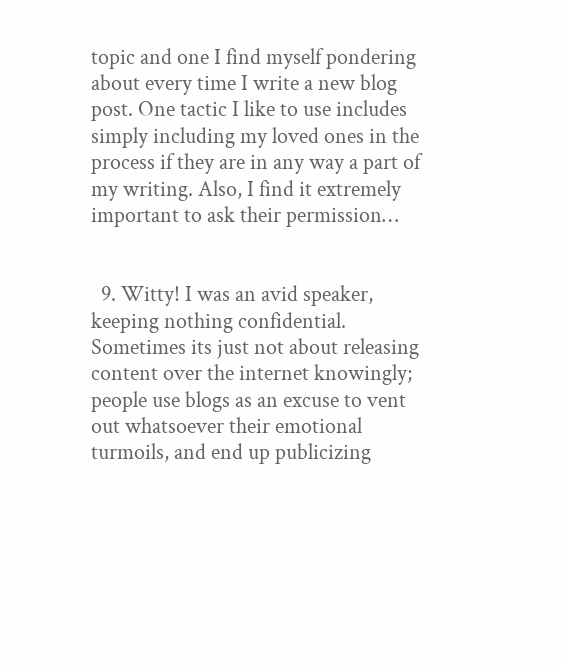topic and one I find myself pondering about every time I write a new blog post. One tactic I like to use includes simply including my loved ones in the process if they are in any way a part of my writing. Also, I find it extremely important to ask their permission…


  9. Witty! I was an avid speaker, keeping nothing confidential. Sometimes its just not about releasing content over the internet knowingly; people use blogs as an excuse to vent out whatsoever their emotional turmoils, and end up publicizing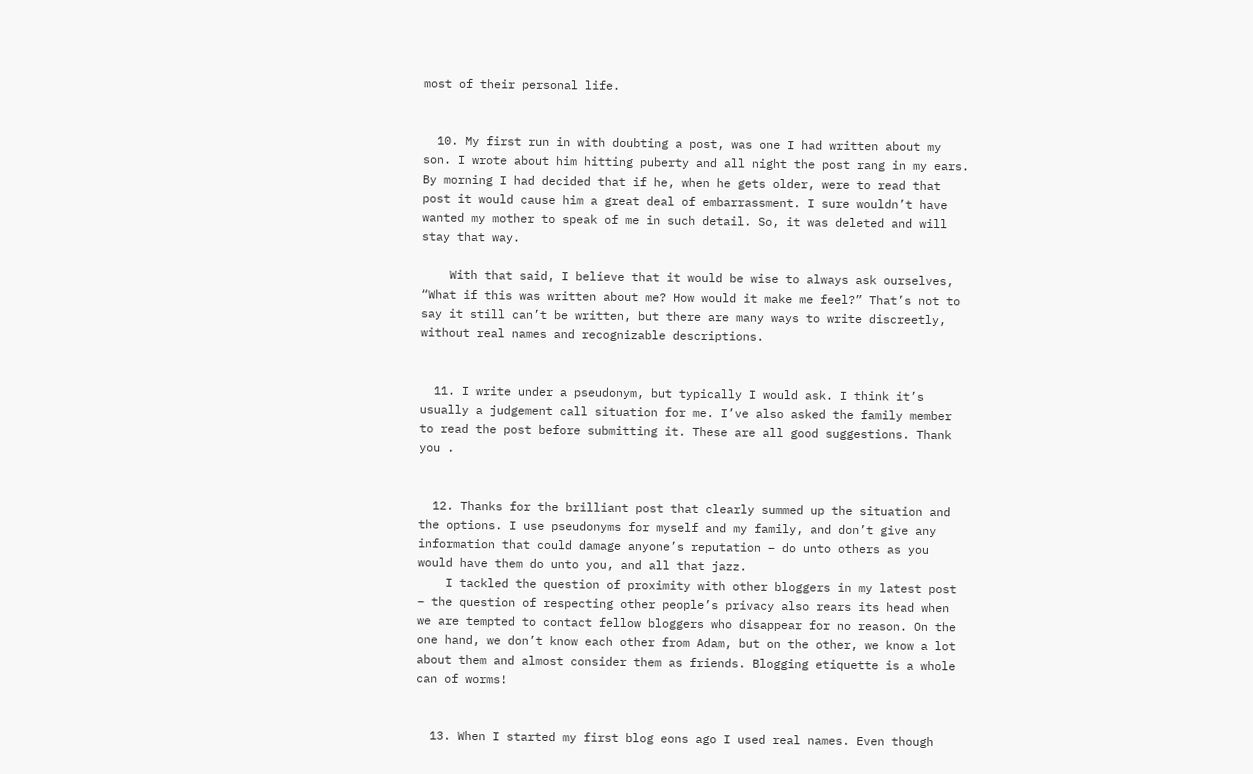most of their personal life.


  10. My first run in with doubting a post, was one I had written about my son. I wrote about him hitting puberty and all night the post rang in my ears. By morning I had decided that if he, when he gets older, were to read that post it would cause him a great deal of embarrassment. I sure wouldn’t have wanted my mother to speak of me in such detail. So, it was deleted and will stay that way.

    With that said, I believe that it would be wise to always ask ourselves, “What if this was written about me? How would it make me feel?” That’s not to say it still can’t be written, but there are many ways to write discreetly, without real names and recognizable descriptions.


  11. I write under a pseudonym, but typically I would ask. I think it’s usually a judgement call situation for me. I’ve also asked the family member to read the post before submitting it. These are all good suggestions. Thank you .


  12. Thanks for the brilliant post that clearly summed up the situation and the options. I use pseudonyms for myself and my family, and don’t give any information that could damage anyone’s reputation – do unto others as you would have them do unto you, and all that jazz.
    I tackled the question of proximity with other bloggers in my latest post – the question of respecting other people’s privacy also rears its head when we are tempted to contact fellow bloggers who disappear for no reason. On the one hand, we don’t know each other from Adam, but on the other, we know a lot about them and almost consider them as friends. Blogging etiquette is a whole can of worms!


  13. When I started my first blog eons ago I used real names. Even though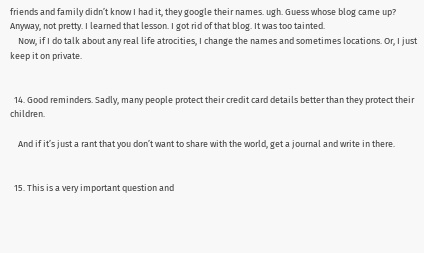friends and family didn’t know I had it, they google their names. ugh. Guess whose blog came up? Anyway, not pretty. I learned that lesson. I got rid of that blog. It was too tainted.
    Now, if I do talk about any real life atrocities, I change the names and sometimes locations. Or, I just keep it on private.


  14. Good reminders. Sadly, many people protect their credit card details better than they protect their children.

    And if it’s just a rant that you don’t want to share with the world, get a journal and write in there.


  15. This is a very important question and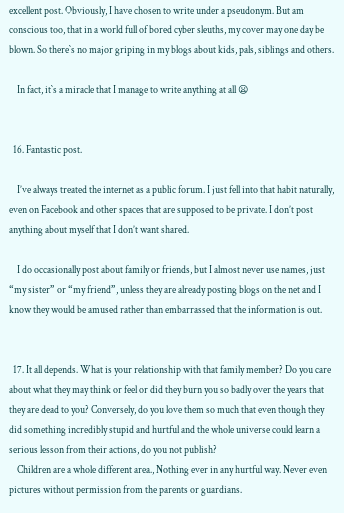excellent post. Obviously, I have chosen to write under a pseudonym. But am conscious too, that in a world full of bored cyber sleuths, my cover may one day be blown. So there`s no major griping in my blogs about kids, pals, siblings and others.

    In fact, it`s a miracle that I manage to write anything at all 😦


  16. Fantastic post.

    I’ve always treated the internet as a public forum. I just fell into that habit naturally, even on Facebook and other spaces that are supposed to be private. I don’t post anything about myself that I don’t want shared.

    I do occasionally post about family or friends, but I almost never use names, just “my sister” or “my friend”, unless they are already posting blogs on the net and I know they would be amused rather than embarrassed that the information is out.


  17. It all depends. What is your relationship with that family member? Do you care about what they may think or feel or did they burn you so badly over the years that they are dead to you? Conversely, do you love them so much that even though they did something incredibly stupid and hurtful and the whole universe could learn a serious lesson from their actions, do you not publish?
    Children are a whole different area., Nothing ever in any hurtful way. Never even pictures without permission from the parents or guardians.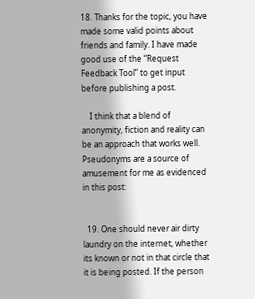18. Thanks for the topic, you have made some valid points about friends and family. I have made good use of the “Request Feedback Tool” to get input before publishing a post.

    I think that a blend of anonymity, fiction and reality can be an approach that works well. Pseudonyms are a source of amusement for me as evidenced in this post:


  19. One should never air dirty laundry on the internet, whether its known or not in that circle that it is being posted. If the person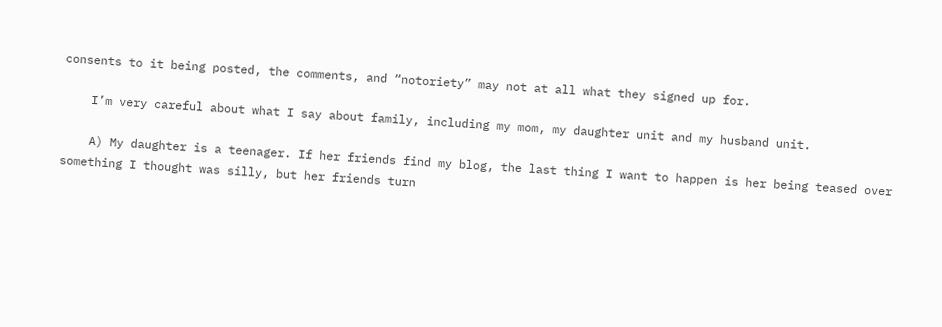consents to it being posted, the comments, and “notoriety” may not at all what they signed up for.

    I’m very careful about what I say about family, including my mom, my daughter unit and my husband unit.

    A) My daughter is a teenager. If her friends find my blog, the last thing I want to happen is her being teased over something I thought was silly, but her friends turn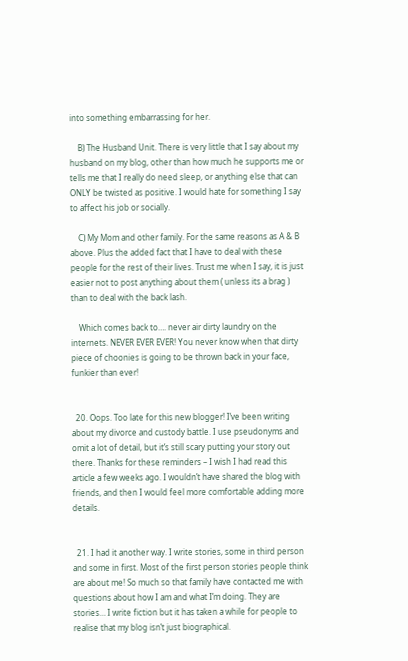into something embarrassing for her.

    B) The Husband Unit. There is very little that I say about my husband on my blog, other than how much he supports me or tells me that I really do need sleep, or anything else that can ONLY be twisted as positive. I would hate for something I say to affect his job or socially.

    C) My Mom and other family. For the same reasons as A & B above. Plus the added fact that I have to deal with these people for the rest of their lives. Trust me when I say, it is just easier not to post anything about them ( unless its a brag ) than to deal with the back lash.

    Which comes back to…. never air dirty laundry on the internets. NEVER EVER EVER! You never know when that dirty piece of choonies is going to be thrown back in your face, funkier than ever!


  20. Oops. Too late for this new blogger! I’ve been writing about my divorce and custody battle. I use pseudonyms and omit a lot of detail, but it’s still scary putting your story out there. Thanks for these reminders – I wish I had read this article a few weeks ago. I wouldn’t have shared the blog with friends, and then I would feel more comfortable adding more details.


  21. I had it another way. I write stories, some in third person and some in first. Most of the first person stories people think are about me! So much so that family have contacted me with questions about how I am and what I’m doing. They are stories… I write fiction but it has taken a while for people to realise that my blog isn’t just biographical.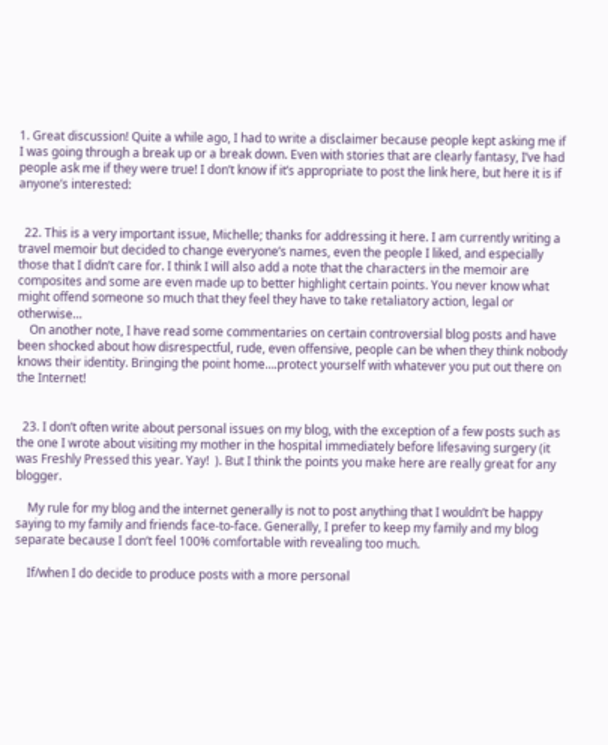1. Great discussion! Quite a while ago, I had to write a disclaimer because people kept asking me if I was going through a break up or a break down. Even with stories that are clearly fantasy, I’ve had people ask me if they were true! I don’t know if it’s appropriate to post the link here, but here it is if anyone’s interested:


  22. This is a very important issue, Michelle; thanks for addressing it here. I am currently writing a travel memoir but decided to change everyone’s names, even the people I liked, and especially those that I didn’t care for. I think I will also add a note that the characters in the memoir are composites and some are even made up to better highlight certain points. You never know what might offend someone so much that they feel they have to take retaliatory action, legal or otherwise…
    On another note, I have read some commentaries on certain controversial blog posts and have been shocked about how disrespectful, rude, even offensive, people can be when they think nobody knows their identity. Bringing the point home….protect yourself with whatever you put out there on the Internet!


  23. I don’t often write about personal issues on my blog, with the exception of a few posts such as the one I wrote about visiting my mother in the hospital immediately before lifesaving surgery (it was Freshly Pressed this year. Yay!  ). But I think the points you make here are really great for any blogger.

    My rule for my blog and the internet generally is not to post anything that I wouldn’t be happy saying to my family and friends face-to-face. Generally, I prefer to keep my family and my blog separate because I don’t feel 100% comfortable with revealing too much.

    If/when I do decide to produce posts with a more personal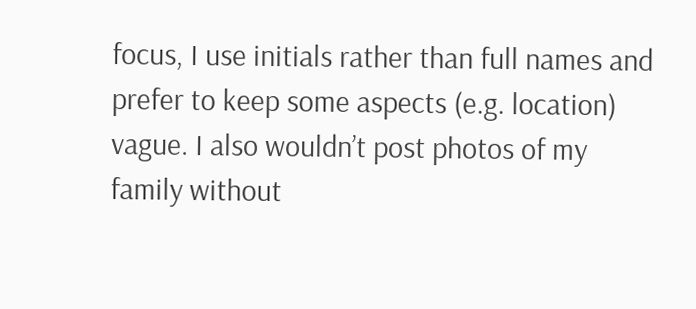focus, I use initials rather than full names and prefer to keep some aspects (e.g. location) vague. I also wouldn’t post photos of my family without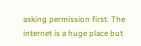asking permission first. The internet is a huge place but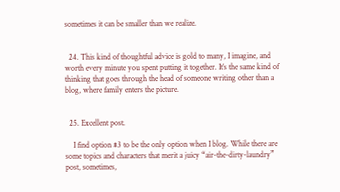sometimes it can be smaller than we realize.


  24. This kind of thoughtful advice is gold to many, I imagine, and worth every minute you spent putting it together. It’s the same kind of thinking that goes through the head of someone writing other than a blog, where family enters the picture.


  25. Excellent post.

    I find option #3 to be the only option when I blog. While there are some topics and characters that merit a juicy “air-the-dirty-laundry” post, sometimes,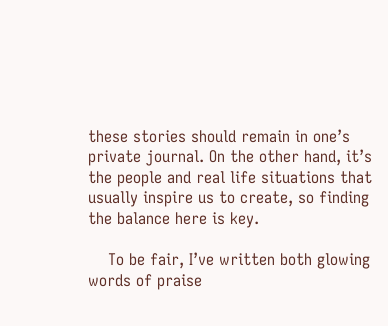these stories should remain in one’s private journal. On the other hand, it’s the people and real life situations that usually inspire us to create, so finding the balance here is key.

    To be fair, I’ve written both glowing words of praise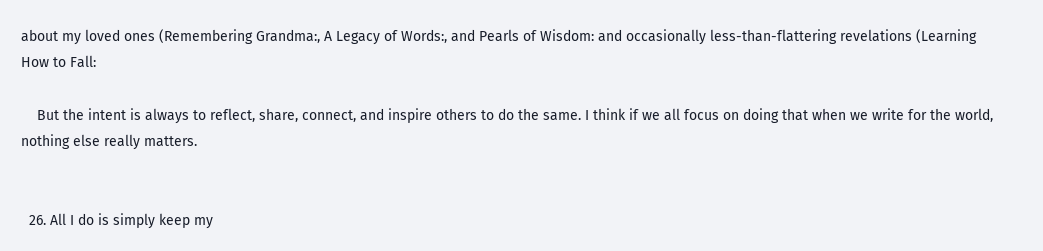about my loved ones (Remembering Grandma:, A Legacy of Words:, and Pearls of Wisdom: and occasionally less-than-flattering revelations (Learning How to Fall:

    But the intent is always to reflect, share, connect, and inspire others to do the same. I think if we all focus on doing that when we write for the world, nothing else really matters.


  26. All I do is simply keep my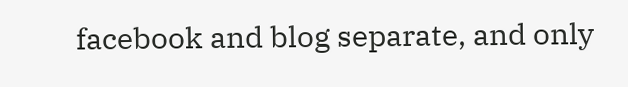facebook and blog separate, and only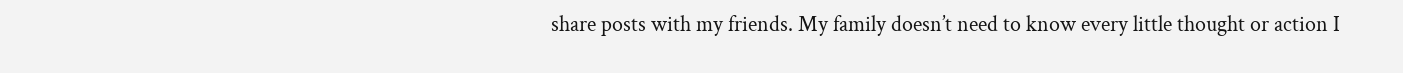share posts with my friends. My family doesn’t need to know every little thought or action I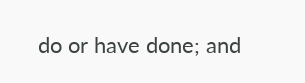do or have done; and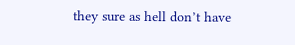they sure as hell don’t have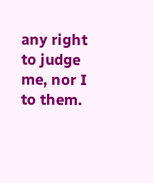any right to judge me, nor I to them.